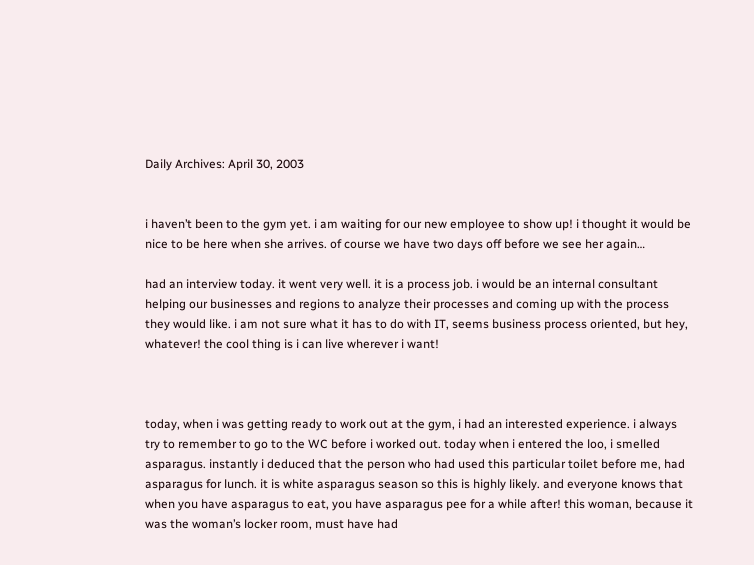Daily Archives: April 30, 2003


i haven’t been to the gym yet. i am waiting for our new employee to show up! i thought it would be nice to be here when she arrives. of course we have two days off before we see her again…

had an interview today. it went very well. it is a process job. i would be an internal consultant helping our businesses and regions to analyze their processes and coming up with the process they would like. i am not sure what it has to do with IT, seems business process oriented, but hey, whatever! the cool thing is i can live wherever i want!



today, when i was getting ready to work out at the gym, i had an interested experience. i always try to remember to go to the WC before i worked out. today when i entered the loo, i smelled asparagus. instantly i deduced that the person who had used this particular toilet before me, had asparagus for lunch. it is white asparagus season so this is highly likely. and everyone knows that when you have asparagus to eat, you have asparagus pee for a while after! this woman, because it was the woman’s locker room, must have had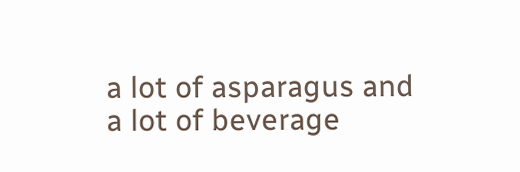a lot of asparagus and a lot of beverage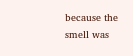because the smell was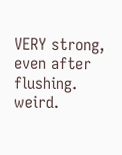VERY strong, even after flushing. weird.